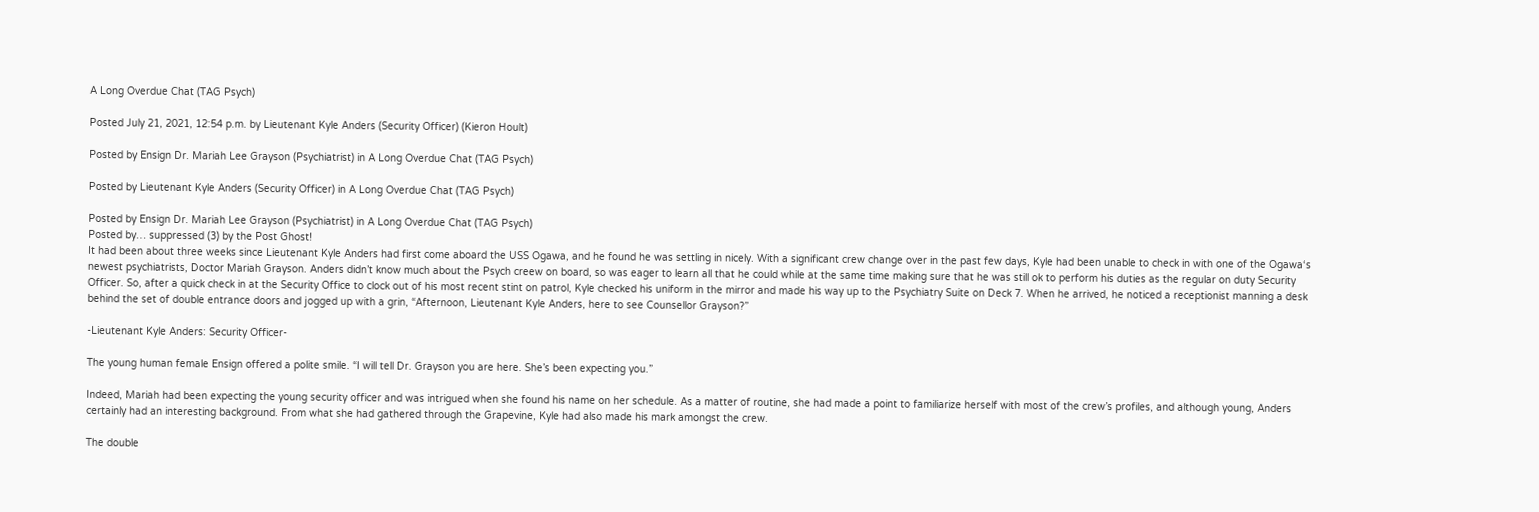A Long Overdue Chat (TAG Psych)

Posted July 21, 2021, 12:54 p.m. by Lieutenant Kyle Anders (Security Officer) (Kieron Hoult)

Posted by Ensign Dr. Mariah Lee Grayson (Psychiatrist) in A Long Overdue Chat (TAG Psych)

Posted by Lieutenant Kyle Anders (Security Officer) in A Long Overdue Chat (TAG Psych)

Posted by Ensign Dr. Mariah Lee Grayson (Psychiatrist) in A Long Overdue Chat (TAG Psych)
Posted by… suppressed (3) by the Post Ghost!
It had been about three weeks since Lieutenant Kyle Anders had first come aboard the USS Ogawa, and he found he was settling in nicely. With a significant crew change over in the past few days, Kyle had been unable to check in with one of the Ogawa‘s newest psychiatrists, Doctor Mariah Grayson. Anders didn’t know much about the Psych creew on board, so was eager to learn all that he could while at the same time making sure that he was still ok to perform his duties as the regular on duty Security Officer. So, after a quick check in at the Security Office to clock out of his most recent stint on patrol, Kyle checked his uniform in the mirror and made his way up to the Psychiatry Suite on Deck 7. When he arrived, he noticed a receptionist manning a desk behind the set of double entrance doors and jogged up with a grin, “Afternoon, Lieutenant Kyle Anders, here to see Counsellor Grayson?”

-Lieutenant Kyle Anders: Security Officer-

The young human female Ensign offered a polite smile. “I will tell Dr. Grayson you are here. She’s been expecting you.”

Indeed, Mariah had been expecting the young security officer and was intrigued when she found his name on her schedule. As a matter of routine, she had made a point to familiarize herself with most of the crew’s profiles, and although young, Anders certainly had an interesting background. From what she had gathered through the Grapevine, Kyle had also made his mark amongst the crew.

The double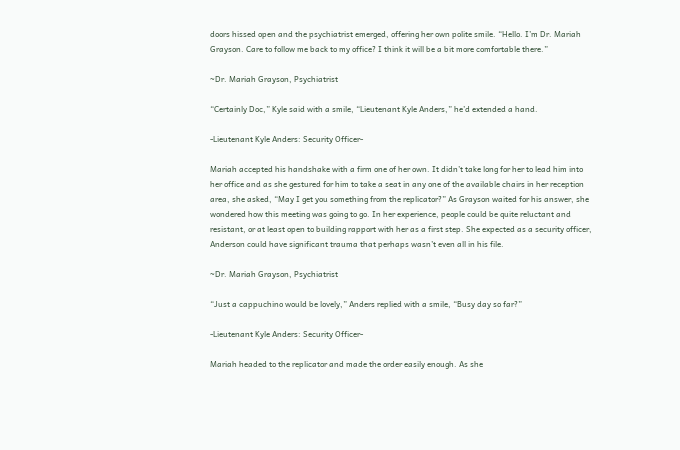doors hissed open and the psychiatrist emerged, offering her own polite smile. “Hello. I’m Dr. Mariah Grayson. Care to follow me back to my office? I think it will be a bit more comfortable there.”

~Dr. Mariah Grayson, Psychiatrist

“Certainly Doc,” Kyle said with a smile, “Lieutenant Kyle Anders,” he’d extended a hand.

-Lieutenant Kyle Anders: Security Officer-

Mariah accepted his handshake with a firm one of her own. It didn’t take long for her to lead him into her office and as she gestured for him to take a seat in any one of the available chairs in her reception area, she asked, “May I get you something from the replicator?” As Grayson waited for his answer, she wondered how this meeting was going to go. In her experience, people could be quite reluctant and resistant, or at least open to building rapport with her as a first step. She expected as a security officer, Anderson could have significant trauma that perhaps wasn’t even all in his file.

~Dr. Mariah Grayson, Psychiatrist

“Just a cappuchino would be lovely,” Anders replied with a smile, “Busy day so far?”

-Lieutenant Kyle Anders: Security Officer-

Mariah headed to the replicator and made the order easily enough. As she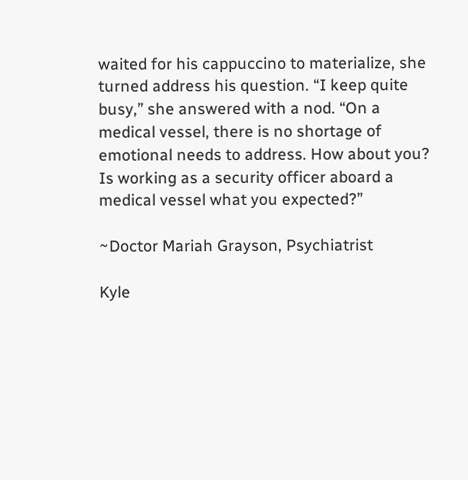waited for his cappuccino to materialize, she turned address his question. “I keep quite busy,” she answered with a nod. “On a medical vessel, there is no shortage of emotional needs to address. How about you? Is working as a security officer aboard a medical vessel what you expected?”

~Doctor Mariah Grayson, Psychiatrist

Kyle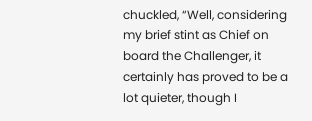chuckled, “Well, considering my brief stint as Chief on board the Challenger, it certainly has proved to be a lot quieter, though I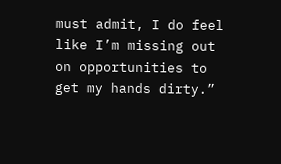must admit, I do feel like I’m missing out on opportunities to get my hands dirty.”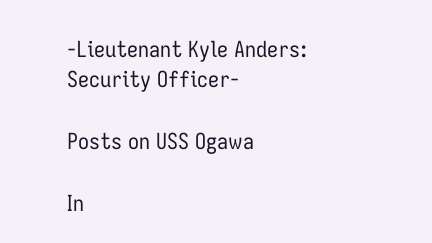-Lieutenant Kyle Anders: Security Officer-

Posts on USS Ogawa

In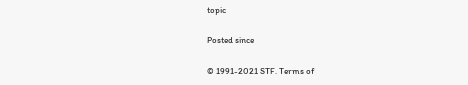topic

Posted since

© 1991-2021 STF. Terms of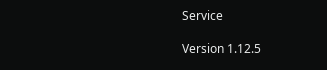Service

Version 1.12.5